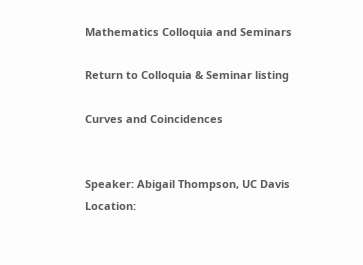Mathematics Colloquia and Seminars

Return to Colloquia & Seminar listing

Curves and Coincidences


Speaker: Abigail Thompson, UC Davis
Location: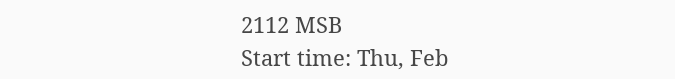2112 MSB
Start time: Thu, Feb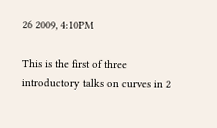26 2009, 4:10PM

This is the first of three introductory talks on curves in 2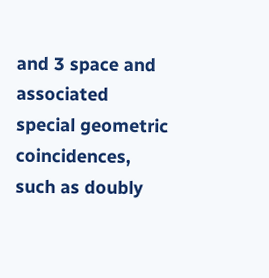and 3 space and associated special geometric coincidences, such as doubly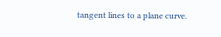tangent lines to a plane curve.